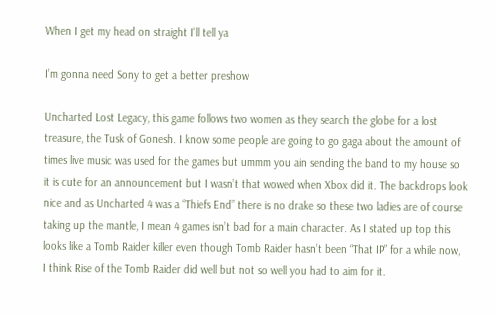When I get my head on straight I'll tell ya

I’m gonna need Sony to get a better preshow

Uncharted Lost Legacy, this game follows two women as they search the globe for a lost treasure, the Tusk of Gonesh. I know some people are going to go gaga about the amount of times live music was used for the games but ummm you ain sending the band to my house so it is cute for an announcement but I wasn’t that wowed when Xbox did it. The backdrops look nice and as Uncharted 4 was a “Thiefs End” there is no drake so these two ladies are of course taking up the mantle, I mean 4 games isn’t bad for a main character. As I stated up top this looks like a Tomb Raider killer even though Tomb Raider hasn’t been “That IP” for a while now,  I think Rise of the Tomb Raider did well but not so well you had to aim for it.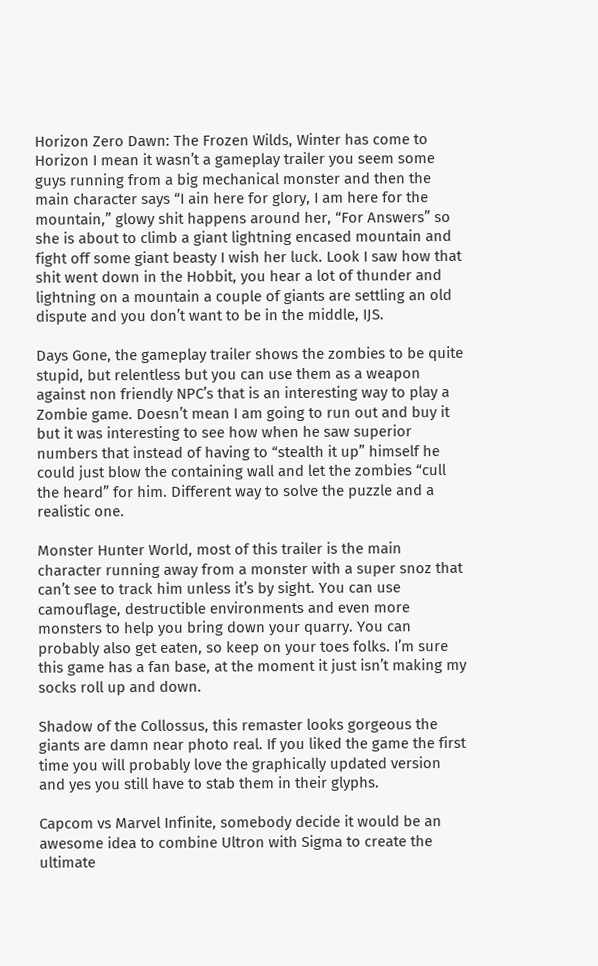Horizon Zero Dawn: The Frozen Wilds, Winter has come to Horizon I mean it wasn’t a gameplay trailer you seem some guys running from a big mechanical monster and then the main character says “I ain here for glory, I am here for the mountain,” glowy shit happens around her, “For Answers” so she is about to climb a giant lightning encased mountain and fight off some giant beasty I wish her luck. Look I saw how that shit went down in the Hobbit, you hear a lot of thunder and lightning on a mountain a couple of giants are settling an old dispute and you don’t want to be in the middle, IJS.

Days Gone, the gameplay trailer shows the zombies to be quite stupid, but relentless but you can use them as a weapon against non friendly NPC’s that is an interesting way to play a Zombie game. Doesn’t mean I am going to run out and buy it but it was interesting to see how when he saw superior numbers that instead of having to “stealth it up” himself he could just blow the containing wall and let the zombies “cull the heard” for him. Different way to solve the puzzle and a realistic one.

Monster Hunter World, most of this trailer is the main character running away from a monster with a super snoz that can’t see to track him unless it’s by sight. You can use camouflage, destructible environments and even more monsters to help you bring down your quarry. You can probably also get eaten, so keep on your toes folks. I’m sure this game has a fan base, at the moment it just isn’t making my socks roll up and down.

Shadow of the Collossus, this remaster looks gorgeous the giants are damn near photo real. If you liked the game the first time you will probably love the graphically updated version and yes you still have to stab them in their glyphs.

Capcom vs Marvel Infinite, somebody decide it would be an awesome idea to combine Ultron with Sigma to create the ultimate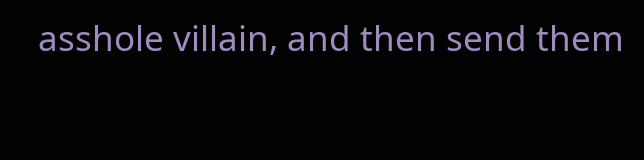asshole villain, and then send them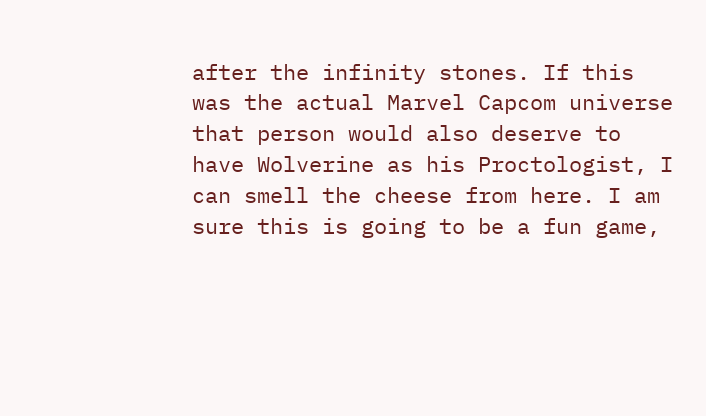after the infinity stones. If this was the actual Marvel Capcom universe that person would also deserve to have Wolverine as his Proctologist, I can smell the cheese from here. I am sure this is going to be a fun game,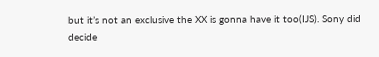but it’s not an exclusive the XX is gonna have it too(IJS). Sony did decide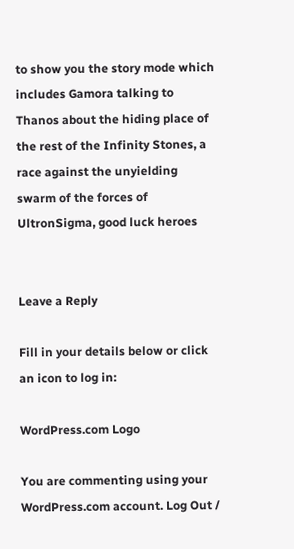to show you the story mode which includes Gamora talking to Thanos about the hiding place of the rest of the Infinity Stones, a race against the unyielding swarm of the forces of UltronSigma, good luck heroes


Leave a Reply

Fill in your details below or click an icon to log in:

WordPress.com Logo

You are commenting using your WordPress.com account. Log Out /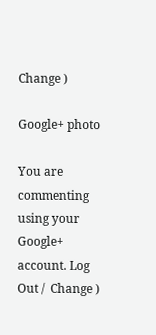Change )

Google+ photo

You are commenting using your Google+ account. Log Out /  Change )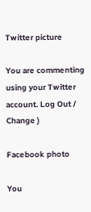Twitter picture

You are commenting using your Twitter account. Log Out /  Change )

Facebook photo

You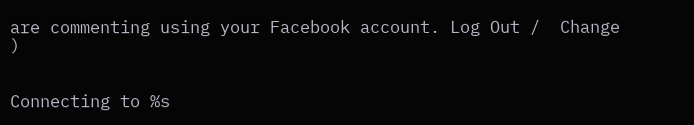are commenting using your Facebook account. Log Out /  Change )


Connecting to %s